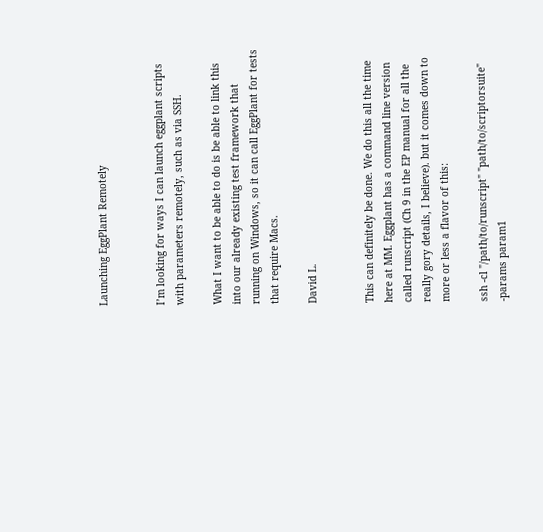Launching EggPlant Remotely


I’m looking for ways I can launch eggplant scripts with parameters remotely, such as via SSH.

What I want to be able to do is be able to link this into our already existing test framework that running on Windows, so it can call EggPlant for tests that require Macs.

David L.


This can definitely be done. We do this all the time here at MM. Eggplant has a command line version called runscript (Ch 9 in the EP manual for all the really gory details, I believe). but it comes down to more or less a flavor of this:

ssh -cl "/path/to/runscript" "path/to/scriptorsuite" -params param1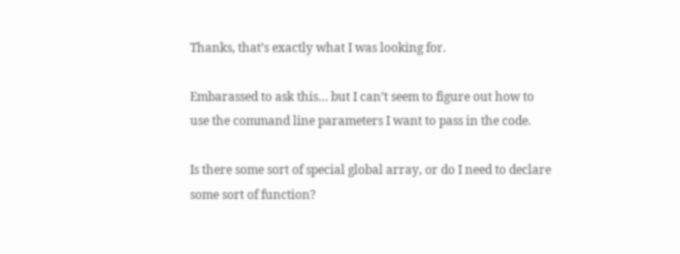Thanks, that’s exactly what I was looking for.

Embarassed to ask this… but I can’t seem to figure out how to use the command line parameters I want to pass in the code.

Is there some sort of special global array, or do I need to declare some sort of function?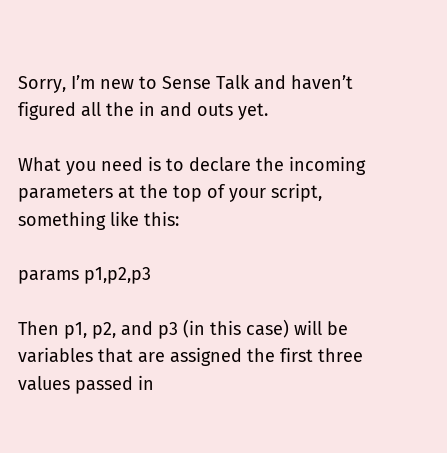Sorry, I’m new to Sense Talk and haven’t figured all the in and outs yet.

What you need is to declare the incoming parameters at the top of your script, something like this:

params p1,p2,p3

Then p1, p2, and p3 (in this case) will be variables that are assigned the first three values passed in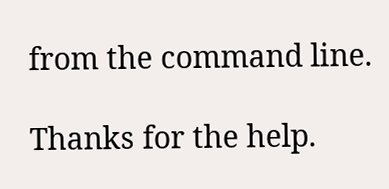from the command line.

Thanks for the help.